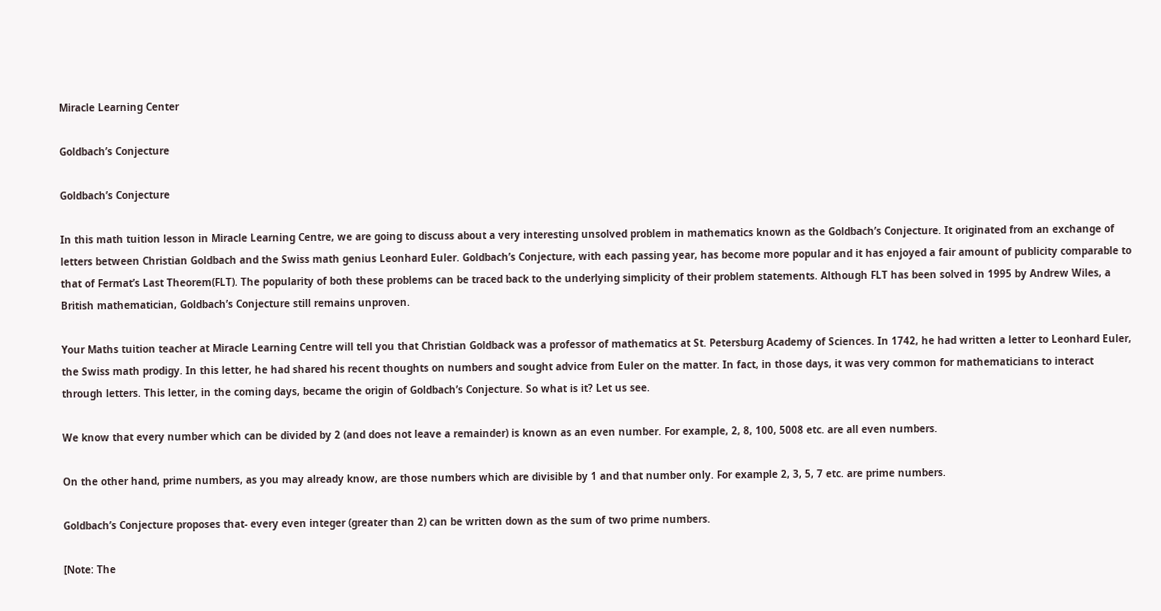Miracle Learning Center

Goldbach’s Conjecture

Goldbach’s Conjecture

In this math tuition lesson in Miracle Learning Centre, we are going to discuss about a very interesting unsolved problem in mathematics known as the Goldbach’s Conjecture. It originated from an exchange of letters between Christian Goldbach and the Swiss math genius Leonhard Euler. Goldbach’s Conjecture, with each passing year, has become more popular and it has enjoyed a fair amount of publicity comparable to that of Fermat’s Last Theorem(FLT). The popularity of both these problems can be traced back to the underlying simplicity of their problem statements. Although FLT has been solved in 1995 by Andrew Wiles, a British mathematician, Goldbach’s Conjecture still remains unproven.

Your Maths tuition teacher at Miracle Learning Centre will tell you that Christian Goldback was a professor of mathematics at St. Petersburg Academy of Sciences. In 1742, he had written a letter to Leonhard Euler, the Swiss math prodigy. In this letter, he had shared his recent thoughts on numbers and sought advice from Euler on the matter. In fact, in those days, it was very common for mathematicians to interact through letters. This letter, in the coming days, became the origin of Goldbach’s Conjecture. So what is it? Let us see.

We know that every number which can be divided by 2 (and does not leave a remainder) is known as an even number. For example, 2, 8, 100, 5008 etc. are all even numbers.

On the other hand, prime numbers, as you may already know, are those numbers which are divisible by 1 and that number only. For example 2, 3, 5, 7 etc. are prime numbers.

Goldbach’s Conjecture proposes that- every even integer (greater than 2) can be written down as the sum of two prime numbers.

[Note: The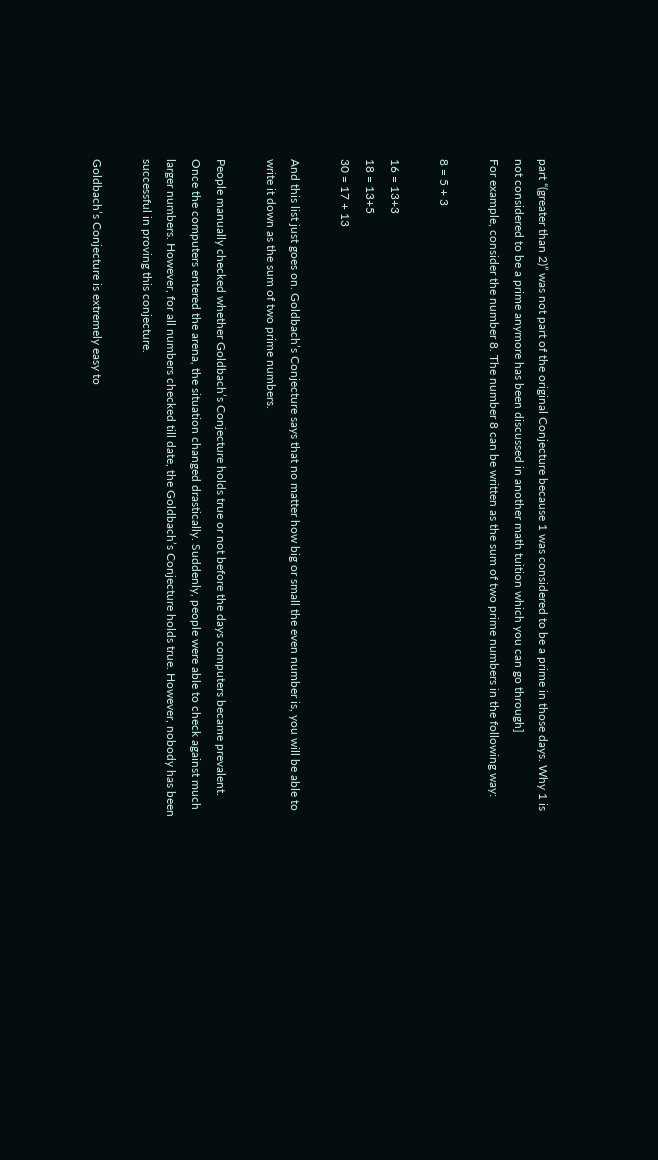part “(greater than 2)” was not part of the original Conjecture because 1 was considered to be a prime in those days. Why 1 is not considered to be a prime anymore has been discussed in another math tuition which you can go through]
For example, consider the number 8. The number 8 can be written as the sum of two prime numbers in the following way:

8 = 5 + 3

16 = 13+3
18 = 13+5
30 = 17 + 13

And this list just goes on. Goldbach’s Conjecture says that no matter how big or small the even number is, you will be able to write it down as the sum of two prime numbers.

People manually checked whether Goldbach’s Conjecture holds true or not before the days computers became prevalent. Once the computers entered the arena, the situation changed drastically. Suddenly, people were able to check against much larger numbers. However, for all numbers checked till date, the Goldbach’s Conjecture holds true. However, nobody has been successful in proving this conjecture.

Goldbach’s Conjecture is extremely easy to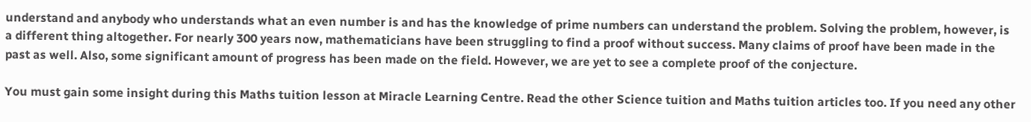understand and anybody who understands what an even number is and has the knowledge of prime numbers can understand the problem. Solving the problem, however, is a different thing altogether. For nearly 300 years now, mathematicians have been struggling to find a proof without success. Many claims of proof have been made in the past as well. Also, some significant amount of progress has been made on the field. However, we are yet to see a complete proof of the conjecture.

You must gain some insight during this Maths tuition lesson at Miracle Learning Centre. Read the other Science tuition and Maths tuition articles too. If you need any other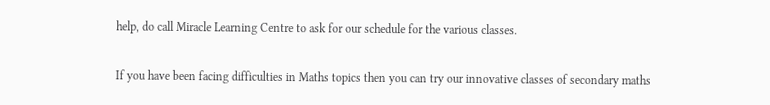help, do call Miracle Learning Centre to ask for our schedule for the various classes.

If you have been facing difficulties in Maths topics then you can try our innovative classes of secondary maths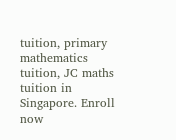tuition, primary mathematics tuition, JC maths tuition in Singapore. Enroll now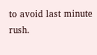to avoid last minute rush.